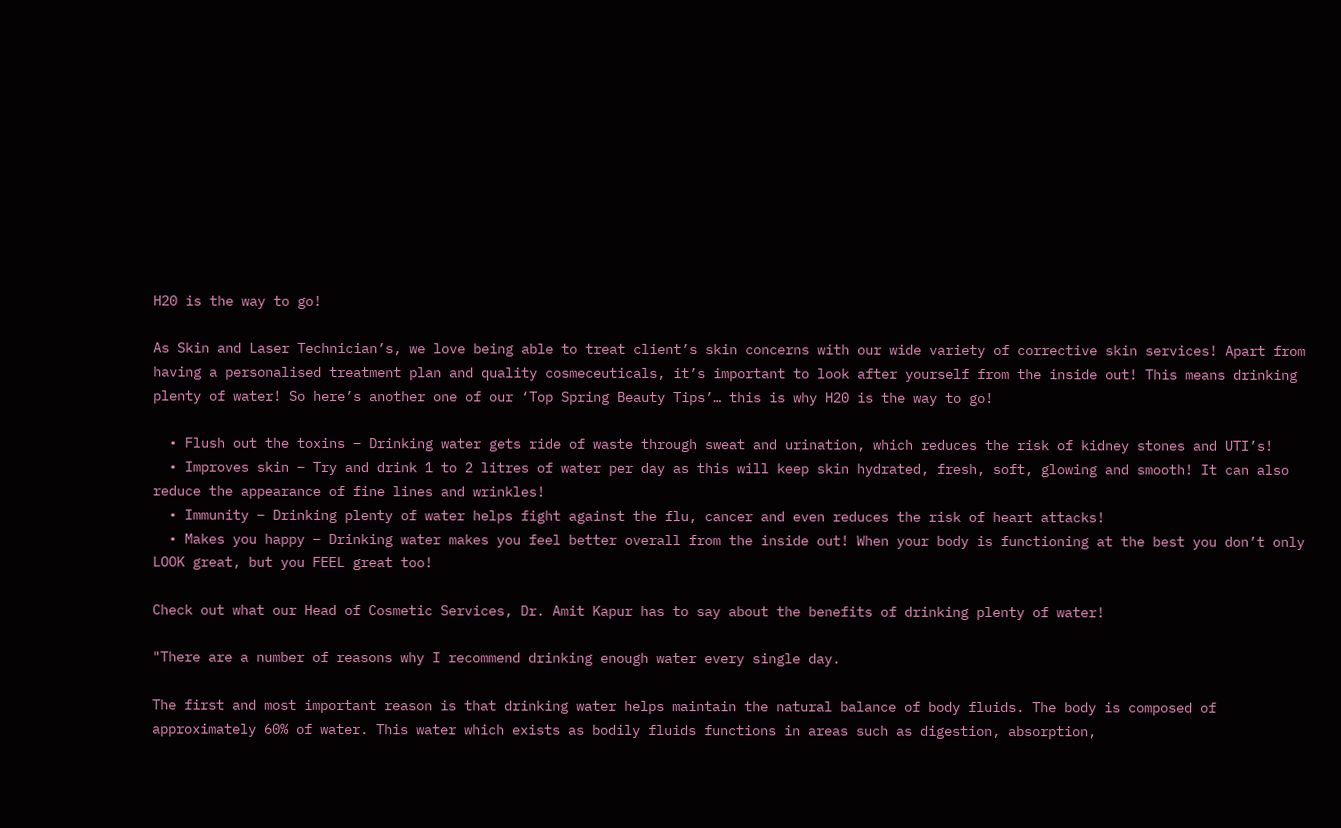H20 is the way to go!

As Skin and Laser Technician’s, we love being able to treat client’s skin concerns with our wide variety of corrective skin services! Apart from having a personalised treatment plan and quality cosmeceuticals, it’s important to look after yourself from the inside out! This means drinking plenty of water! So here’s another one of our ‘Top Spring Beauty Tips’… this is why H20 is the way to go!

  • Flush out the toxins – Drinking water gets ride of waste through sweat and urination, which reduces the risk of kidney stones and UTI’s!
  • Improves skin – Try and drink 1 to 2 litres of water per day as this will keep skin hydrated, fresh, soft, glowing and smooth! It can also reduce the appearance of fine lines and wrinkles!
  • Immunity – Drinking plenty of water helps fight against the flu, cancer and even reduces the risk of heart attacks!
  • Makes you happy – Drinking water makes you feel better overall from the inside out! When your body is functioning at the best you don’t only LOOK great, but you FEEL great too!

Check out what our Head of Cosmetic Services, Dr. Amit Kapur has to say about the benefits of drinking plenty of water!

"There are a number of reasons why I recommend drinking enough water every single day.

The first and most important reason is that drinking water helps maintain the natural balance of body fluids. The body is composed of approximately 60% of water. This water which exists as bodily fluids functions in areas such as digestion, absorption,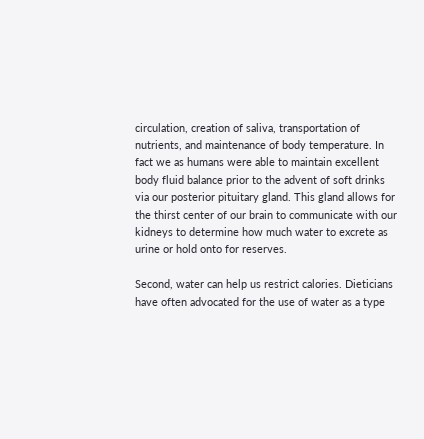circulation, creation of saliva, transportation of nutrients, and maintenance of body temperature. In fact we as humans were able to maintain excellent body fluid balance prior to the advent of soft drinks via our posterior pituitary gland. This gland allows for the thirst center of our brain to communicate with our kidneys to determine how much water to excrete as urine or hold onto for reserves.

Second, water can help us restrict calories. Dieticians have often advocated for the use of water as a type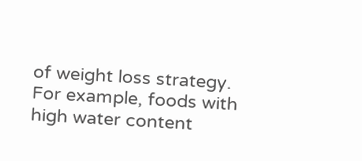of weight loss strategy. For example, foods with high water content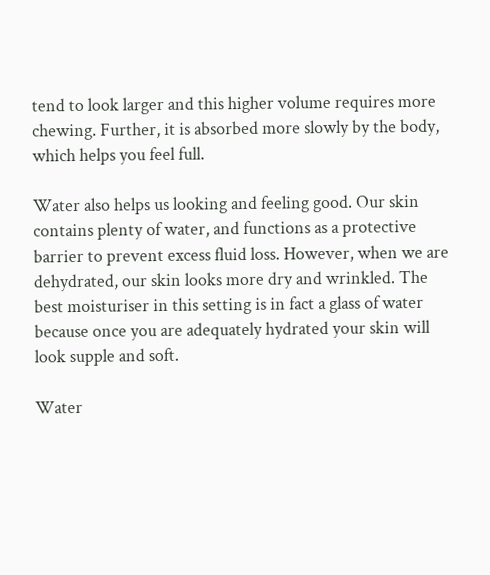tend to look larger and this higher volume requires more chewing. Further, it is absorbed more slowly by the body, which helps you feel full.

Water also helps us looking and feeling good. Our skin contains plenty of water, and functions as a protective barrier to prevent excess fluid loss. However, when we are dehydrated, our skin looks more dry and wrinkled. The best moisturiser in this setting is in fact a glass of water because once you are adequately hydrated your skin will look supple and soft.

Water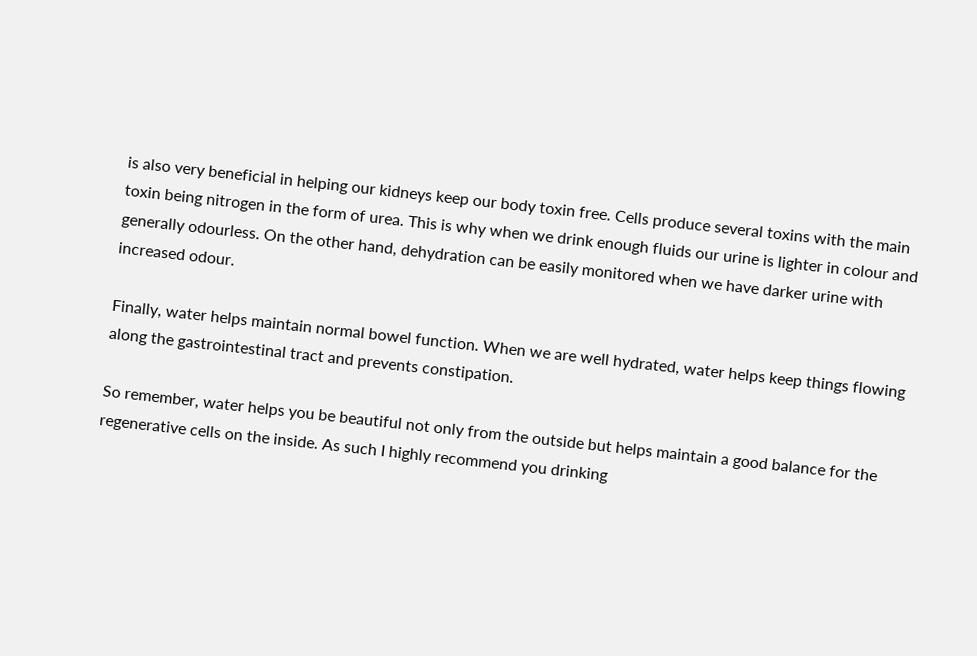is also very beneficial in helping our kidneys keep our body toxin free. Cells produce several toxins with the main toxin being nitrogen in the form of urea. This is why when we drink enough fluids our urine is lighter in colour and generally odourless. On the other hand, dehydration can be easily monitored when we have darker urine with increased odour.

Finally, water helps maintain normal bowel function. When we are well hydrated, water helps keep things flowing along the gastrointestinal tract and prevents constipation.

So remember, water helps you be beautiful not only from the outside but helps maintain a good balance for the regenerative cells on the inside. As such I highly recommend you drinking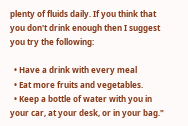plenty of fluids daily. If you think that you don't drink enough then I suggest you try the following:

  • Have a drink with every meal
  • Eat more fruits and vegetables.
  • Keep a bottle of water with you in your car, at your desk, or in your bag."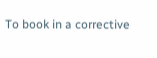To book in a corrective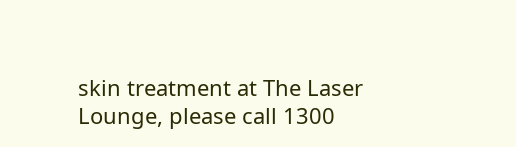skin treatment at The Laser Lounge, please call 1300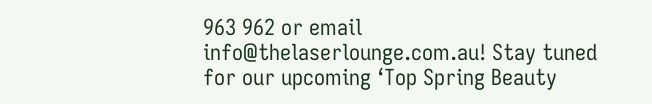963 962 or email info@thelaserlounge.com.au! Stay tuned for our upcoming ‘Top Spring Beauty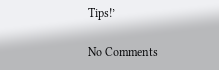Tips!’

No Comments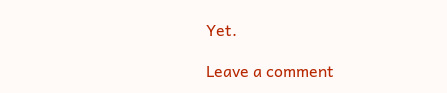Yet.

Leave a comment